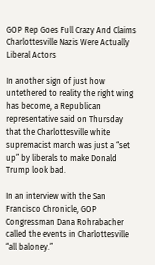GOP Rep Goes Full Crazy And Claims Charlottesville Nazis Were Actually Liberal Actors

In another sign of just how untethered to reality the right wing has become, a Republican representative said on Thursday that the Charlottesville white supremacist march was just a “set up” by liberals to make Donald Trump look bad.

In an interview with the San Francisco Chronicle, GOP Congressman Dana Rohrabacher called the events in Charlottesville “all baloney.”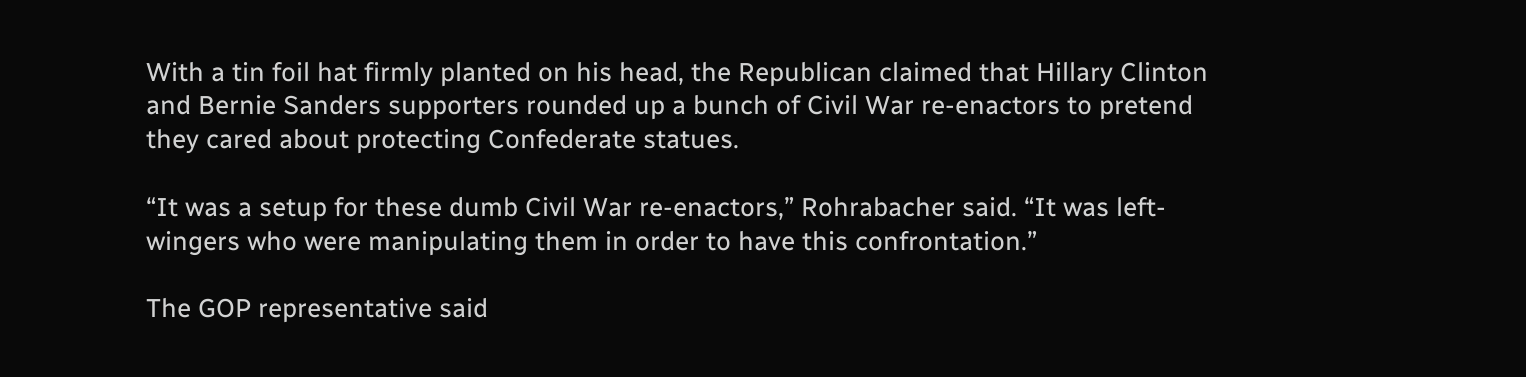With a tin foil hat firmly planted on his head, the Republican claimed that Hillary Clinton and Bernie Sanders supporters rounded up a bunch of Civil War re-enactors to pretend they cared about protecting Confederate statues.

“It was a setup for these dumb Civil War re-enactors,” Rohrabacher said. “It was left-wingers who were manipulating them in order to have this confrontation.”

The GOP representative said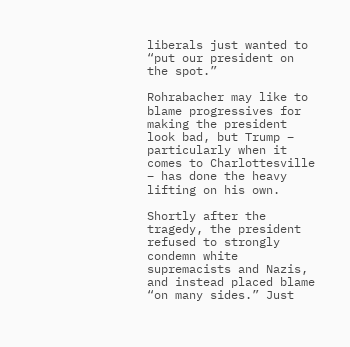liberals just wanted to “put our president on the spot.”

Rohrabacher may like to blame progressives for making the president look bad, but Trump – particularly when it comes to Charlottesville – has done the heavy lifting on his own.

Shortly after the tragedy, the president refused to strongly condemn white supremacists and Nazis, and instead placed blame “on many sides.” Just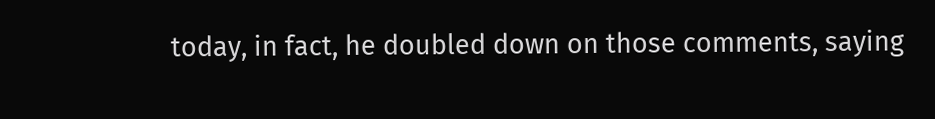today, in fact, he doubled down on those comments, saying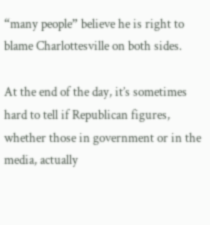“many people” believe he is right to blame Charlottesville on both sides.

At the end of the day, it’s sometimes hard to tell if Republican figures, whether those in government or in the media, actually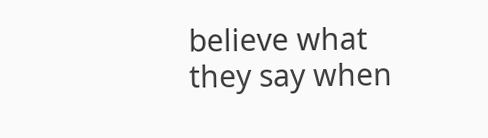believe what they say when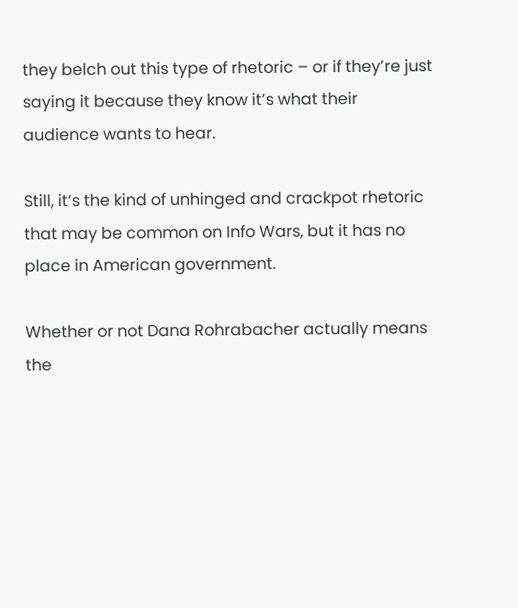they belch out this type of rhetoric – or if they’re just saying it because they know it’s what their audience wants to hear.

Still, it’s the kind of unhinged and crackpot rhetoric that may be common on Info Wars, but it has no place in American government.

Whether or not Dana Rohrabacher actually means the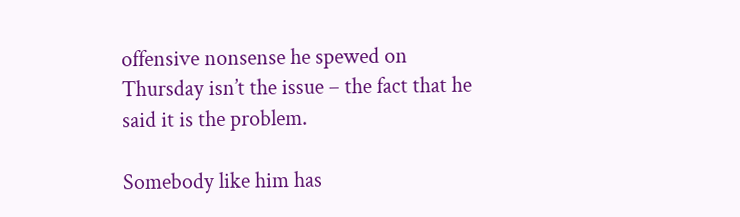offensive nonsense he spewed on Thursday isn’t the issue – the fact that he said it is the problem.

Somebody like him has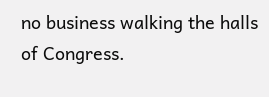no business walking the halls of Congress.